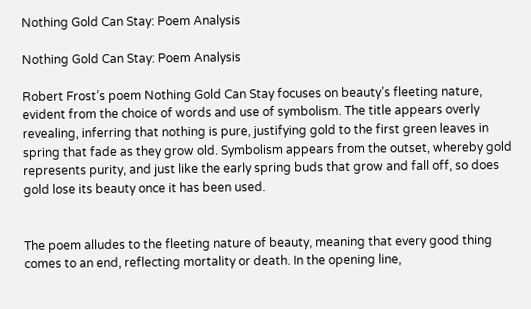Nothing Gold Can Stay: Poem Analysis

Nothing Gold Can Stay: Poem Analysis

Robert Frost’s poem Nothing Gold Can Stay focuses on beauty’s fleeting nature, evident from the choice of words and use of symbolism. The title appears overly revealing, inferring that nothing is pure, justifying gold to the first green leaves in spring that fade as they grow old. Symbolism appears from the outset, whereby gold represents purity, and just like the early spring buds that grow and fall off, so does gold lose its beauty once it has been used.


The poem alludes to the fleeting nature of beauty, meaning that every good thing comes to an end, reflecting mortality or death. In the opening line,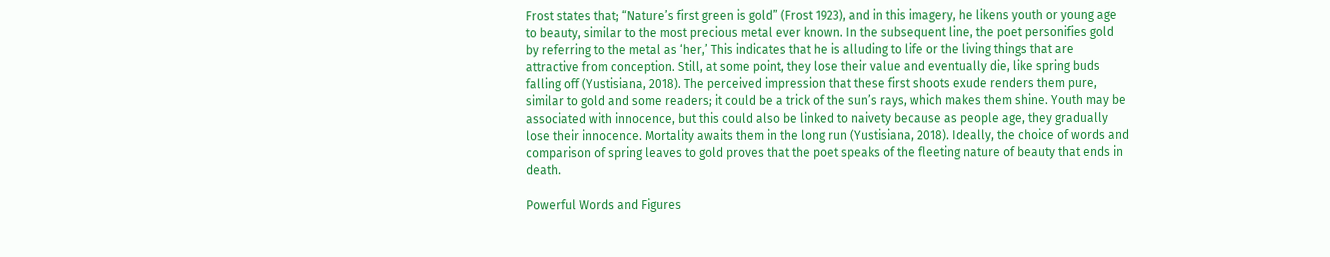Frost states that; “Nature’s first green is gold” (Frost 1923), and in this imagery, he likens youth or young age to beauty, similar to the most precious metal ever known. In the subsequent line, the poet personifies gold by referring to the metal as ‘her,’ This indicates that he is alluding to life or the living things that are attractive from conception. Still, at some point, they lose their value and eventually die, like spring buds falling off (Yustisiana, 2018). The perceived impression that these first shoots exude renders them pure, similar to gold and some readers; it could be a trick of the sun’s rays, which makes them shine. Youth may be associated with innocence, but this could also be linked to naivety because as people age, they gradually lose their innocence. Mortality awaits them in the long run (Yustisiana, 2018). Ideally, the choice of words and comparison of spring leaves to gold proves that the poet speaks of the fleeting nature of beauty that ends in death.

Powerful Words and Figures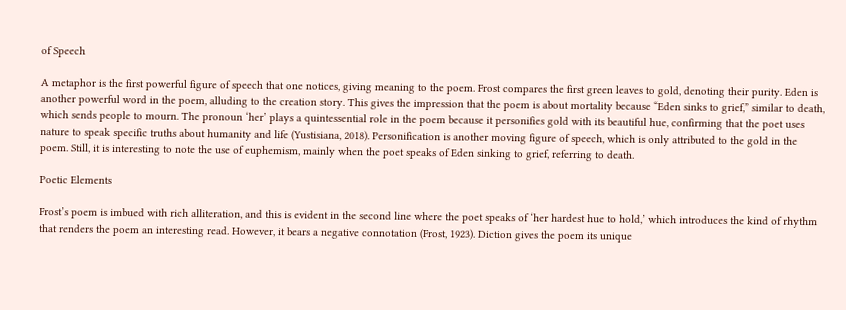of Speech

A metaphor is the first powerful figure of speech that one notices, giving meaning to the poem. Frost compares the first green leaves to gold, denoting their purity. Eden is another powerful word in the poem, alluding to the creation story. This gives the impression that the poem is about mortality because “Eden sinks to grief,” similar to death, which sends people to mourn. The pronoun ‘her’ plays a quintessential role in the poem because it personifies gold with its beautiful hue, confirming that the poet uses nature to speak specific truths about humanity and life (Yustisiana, 2018). Personification is another moving figure of speech, which is only attributed to the gold in the poem. Still, it is interesting to note the use of euphemism, mainly when the poet speaks of Eden sinking to grief, referring to death.

Poetic Elements

Frost’s poem is imbued with rich alliteration, and this is evident in the second line where the poet speaks of ‘her hardest hue to hold,’ which introduces the kind of rhythm that renders the poem an interesting read. However, it bears a negative connotation (Frost, 1923). Diction gives the poem its unique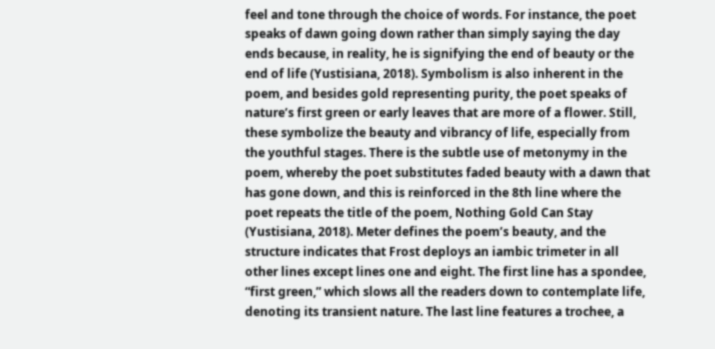feel and tone through the choice of words. For instance, the poet speaks of dawn going down rather than simply saying the day ends because, in reality, he is signifying the end of beauty or the end of life (Yustisiana, 2018). Symbolism is also inherent in the poem, and besides gold representing purity, the poet speaks of nature’s first green or early leaves that are more of a flower. Still, these symbolize the beauty and vibrancy of life, especially from the youthful stages. There is the subtle use of metonymy in the poem, whereby the poet substitutes faded beauty with a dawn that has gone down, and this is reinforced in the 8th line where the poet repeats the title of the poem, Nothing Gold Can Stay (Yustisiana, 2018). Meter defines the poem’s beauty, and the structure indicates that Frost deploys an iambic trimeter in all other lines except lines one and eight. The first line has a spondee, “first green,” which slows all the readers down to contemplate life, denoting its transient nature. The last line features a trochee, a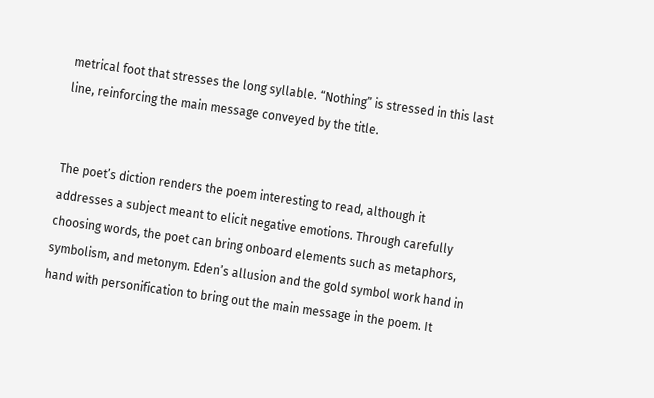metrical foot that stresses the long syllable. “Nothing” is stressed in this last line, reinforcing the main message conveyed by the title.


The poet’s diction renders the poem interesting to read, although it addresses a subject meant to elicit negative emotions. Through carefully choosing words, the poet can bring onboard elements such as metaphors, symbolism, and metonym. Eden’s allusion and the gold symbol work hand in hand with personification to bring out the main message in the poem. It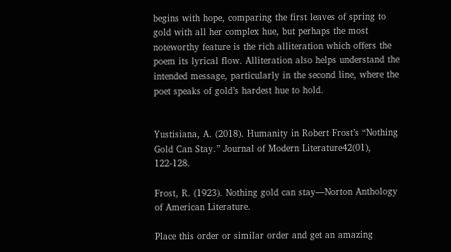begins with hope, comparing the first leaves of spring to gold with all her complex hue, but perhaps the most noteworthy feature is the rich alliteration which offers the poem its lyrical flow. Alliteration also helps understand the intended message, particularly in the second line, where the poet speaks of gold’s hardest hue to hold.


Yustisiana, A. (2018). Humanity in Robert Frost’s “Nothing Gold Can Stay.” Journal of Modern Literature42(01), 122-128.

Frost, R. (1923). Nothing gold can stay—Norton Anthology of American Literature.

Place this order or similar order and get an amazing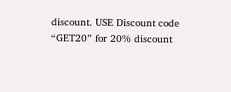discount. USE Discount code “GET20” for 20% discount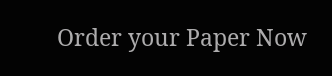Order your Paper Now